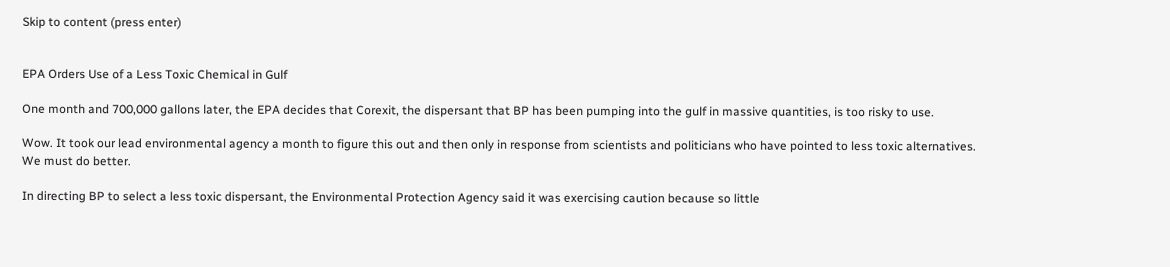Skip to content (press enter)


EPA Orders Use of a Less Toxic Chemical in Gulf

One month and 700,000 gallons later, the EPA decides that Corexit, the dispersant that BP has been pumping into the gulf in massive quantities, is too risky to use.

Wow. It took our lead environmental agency a month to figure this out and then only in response from scientists and politicians who have pointed to less toxic alternatives. We must do better.

In directing BP to select a less toxic dispersant, the Environmental Protection Agency said it was exercising caution because so little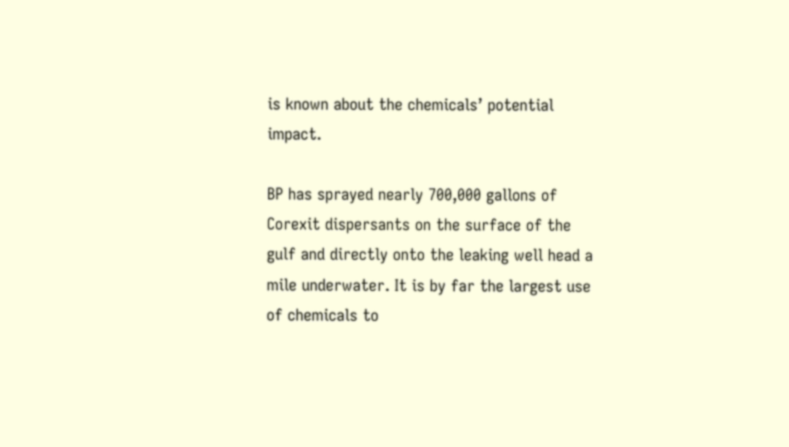is known about the chemicals’ potential impact.

BP has sprayed nearly 700,000 gallons of Corexit dispersants on the surface of the gulf and directly onto the leaking well head a mile underwater. It is by far the largest use of chemicals to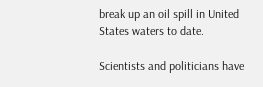break up an oil spill in United States waters to date.

Scientists and politicians have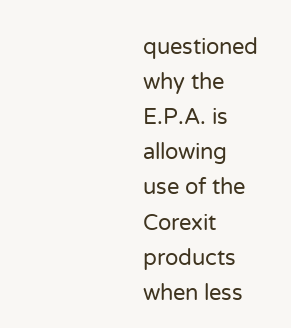questioned why the E.P.A. is allowing use of the Corexit products when less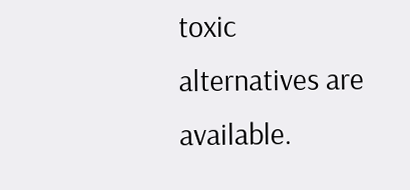toxic alternatives are available.